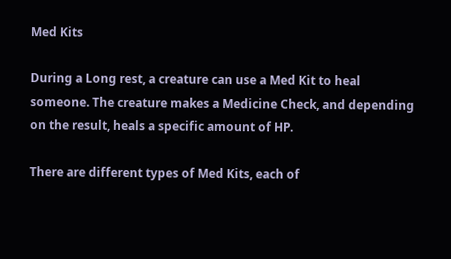Med Kits

During a Long rest, a creature can use a Med Kit to heal someone. The creature makes a Medicine Check, and depending on the result, heals a specific amount of HP.

There are different types of Med Kits, each of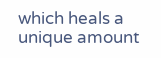which heals a unique amount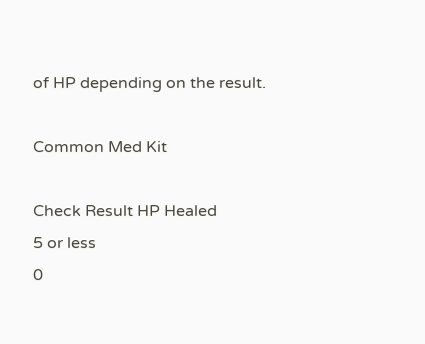of HP depending on the result.

Common Med Kit

Check Result HP Healed
5 or less
0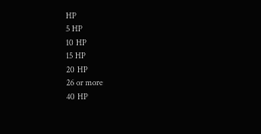HP
5 HP
10 HP
15 HP
20 HP
26 or more
40 HP